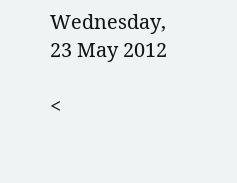Wednesday, 23 May 2012

<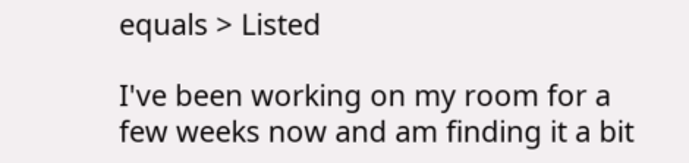equals > Listed

I've been working on my room for a few weeks now and am finding it a bit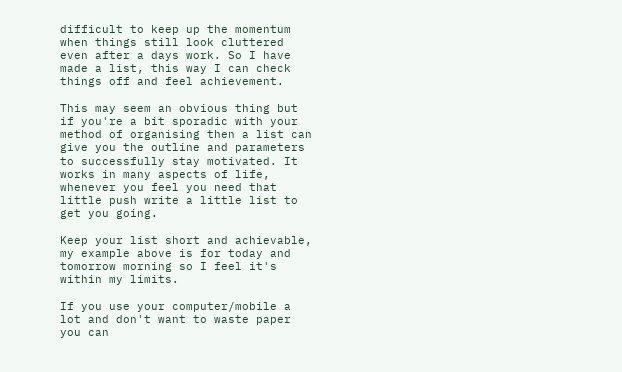difficult to keep up the momentum when things still look cluttered even after a days work. So I have made a list, this way I can check things off and feel achievement.

This may seem an obvious thing but if you're a bit sporadic with your method of organising then a list can give you the outline and parameters to successfully stay motivated. It works in many aspects of life, whenever you feel you need that little push write a little list to get you going.

Keep your list short and achievable, my example above is for today and tomorrow morning so I feel it's within my limits.

If you use your computer/mobile a lot and don't want to waste paper you can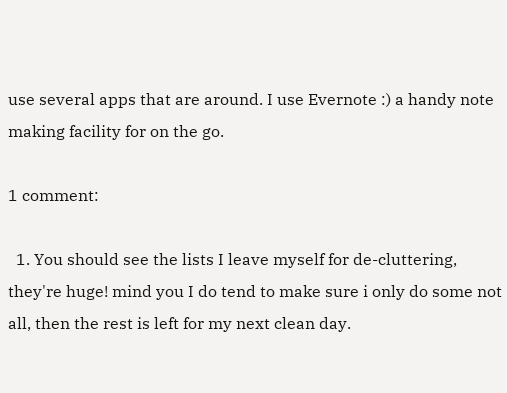use several apps that are around. I use Evernote :) a handy note making facility for on the go.

1 comment:

  1. You should see the lists I leave myself for de-cluttering, they're huge! mind you I do tend to make sure i only do some not all, then the rest is left for my next clean day.